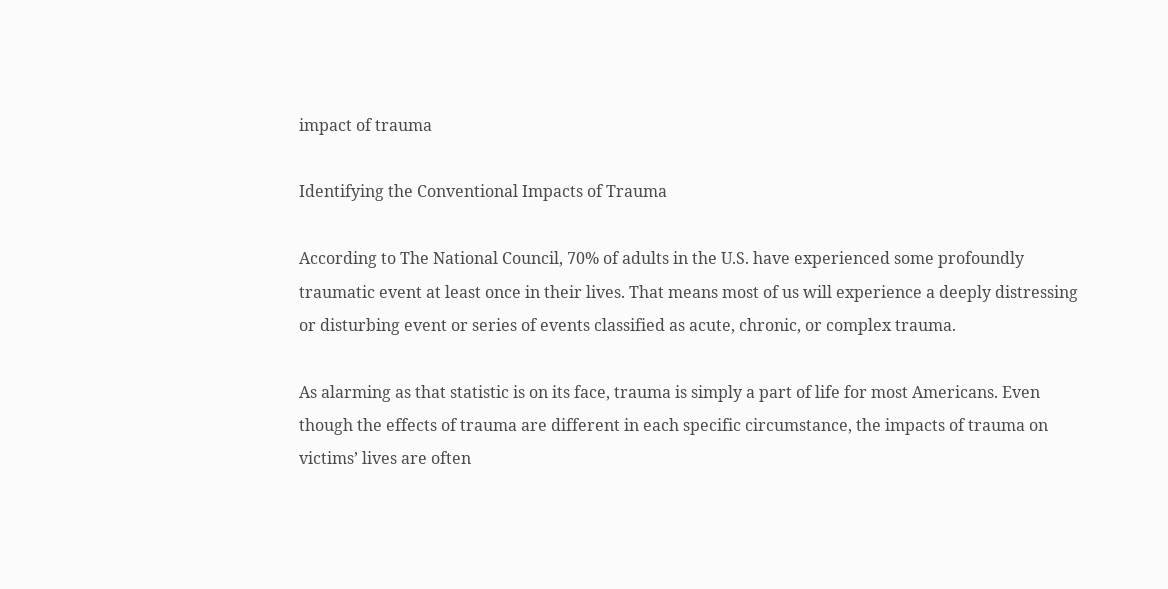impact of trauma

Identifying the Conventional Impacts of Trauma

According to The National Council, 70% of adults in the U.S. have experienced some profoundly traumatic event at least once in their lives. That means most of us will experience a deeply distressing or disturbing event or series of events classified as acute, chronic, or complex trauma.

As alarming as that statistic is on its face, trauma is simply a part of life for most Americans. Even though the effects of trauma are different in each specific circumstance, the impacts of trauma on victims’ lives are often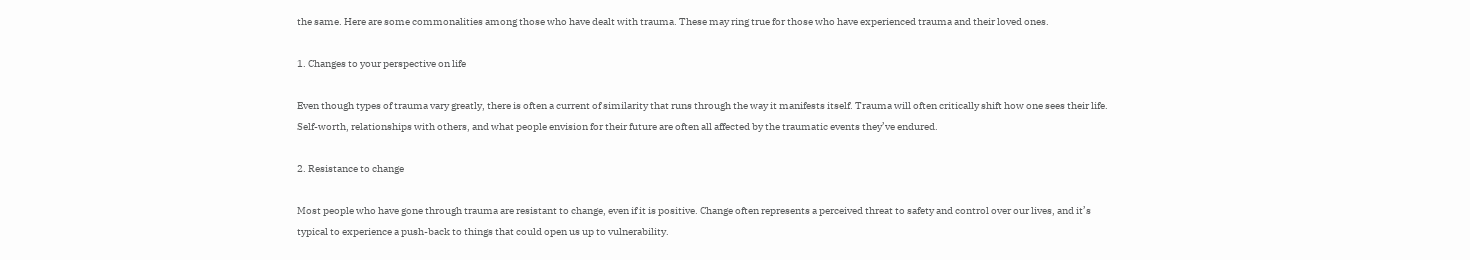the same. Here are some commonalities among those who have dealt with trauma. These may ring true for those who have experienced trauma and their loved ones.

1. Changes to your perspective on life

Even though types of trauma vary greatly, there is often a current of similarity that runs through the way it manifests itself. Trauma will often critically shift how one sees their life. Self-worth, relationships with others, and what people envision for their future are often all affected by the traumatic events they’ve endured.

2. Resistance to change

Most people who have gone through trauma are resistant to change, even if it is positive. Change often represents a perceived threat to safety and control over our lives, and it’s typical to experience a push-back to things that could open us up to vulnerability.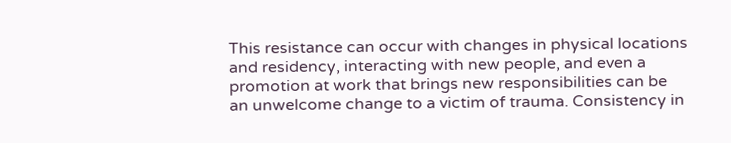This resistance can occur with changes in physical locations and residency, interacting with new people, and even a promotion at work that brings new responsibilities can be an unwelcome change to a victim of trauma. Consistency in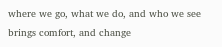where we go, what we do, and who we see brings comfort, and change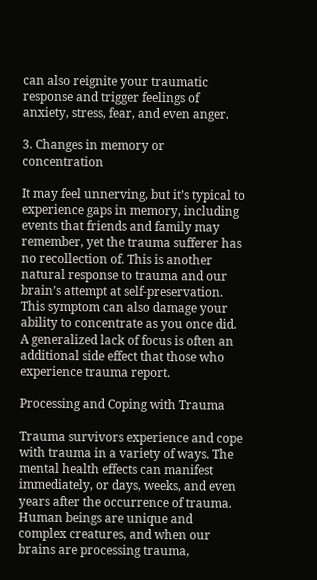can also reignite your traumatic response and trigger feelings of anxiety, stress, fear, and even anger.

3. Changes in memory or concentration

It may feel unnerving, but it’s typical to experience gaps in memory, including events that friends and family may remember, yet the trauma sufferer has no recollection of. This is another natural response to trauma and our brain’s attempt at self-preservation. This symptom can also damage your ability to concentrate as you once did. A generalized lack of focus is often an additional side effect that those who experience trauma report.

Processing and Coping with Trauma

Trauma survivors experience and cope with trauma in a variety of ways. The mental health effects can manifest immediately, or days, weeks, and even years after the occurrence of trauma. Human beings are unique and complex creatures, and when our brains are processing trauma,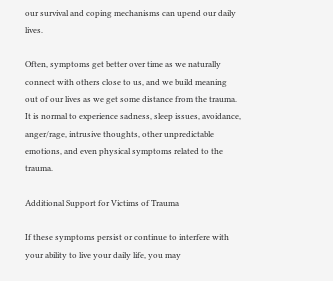our survival and coping mechanisms can upend our daily lives.

Often, symptoms get better over time as we naturally connect with others close to us, and we build meaning out of our lives as we get some distance from the trauma. It is normal to experience sadness, sleep issues, avoidance, anger/rage, intrusive thoughts, other unpredictable emotions, and even physical symptoms related to the trauma.

Additional Support for Victims of Trauma

If these symptoms persist or continue to interfere with your ability to live your daily life, you may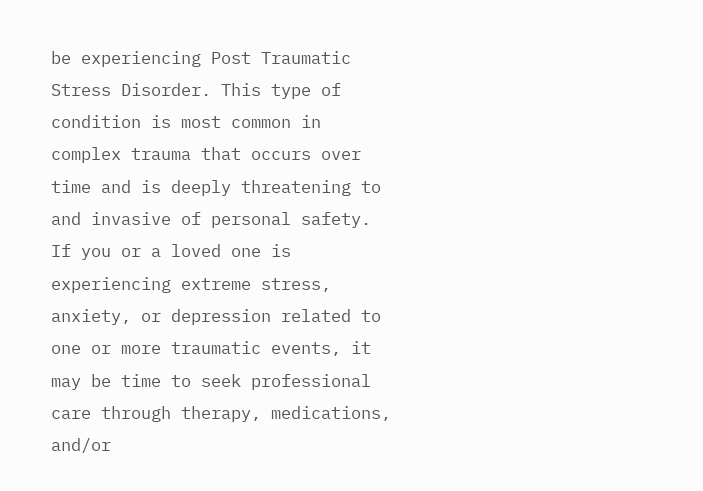be experiencing Post Traumatic Stress Disorder. This type of condition is most common in complex trauma that occurs over time and is deeply threatening to and invasive of personal safety. If you or a loved one is experiencing extreme stress, anxiety, or depression related to one or more traumatic events, it may be time to seek professional care through therapy, medications, and/or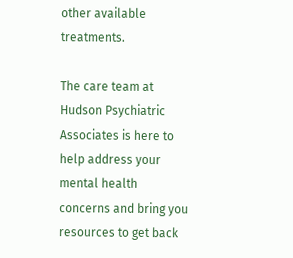other available treatments.

The care team at Hudson Psychiatric Associates is here to help address your mental health concerns and bring you resources to get back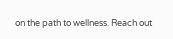on the path to wellness. Reach out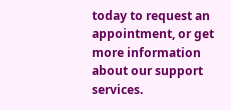today to request an appointment, or get more information about our support services.